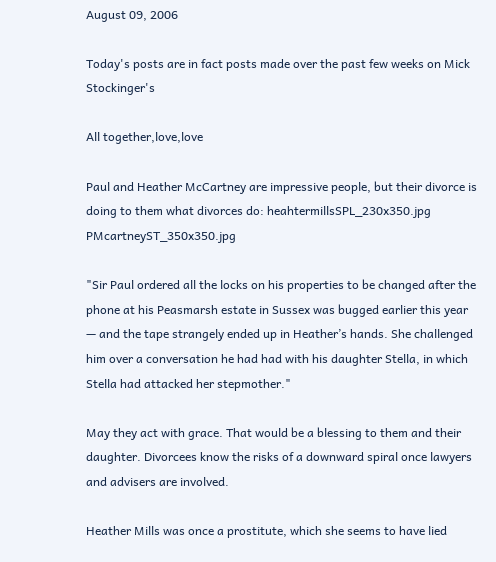August 09, 2006

Today's posts are in fact posts made over the past few weeks on Mick Stockinger's

All together,love,love

Paul and Heather McCartney are impressive people, but their divorce is doing to them what divorces do: heahtermillsSPL_230x350.jpg PMcartneyST_350x350.jpg

"Sir Paul ordered all the locks on his properties to be changed after the phone at his Peasmarsh estate in Sussex was bugged earlier this year — and the tape strangely ended up in Heather’s hands. She challenged him over a conversation he had had with his daughter Stella, in which Stella had attacked her stepmother."

May they act with grace. That would be a blessing to them and their daughter. Divorcees know the risks of a downward spiral once lawyers and advisers are involved.

Heather Mills was once a prostitute, which she seems to have lied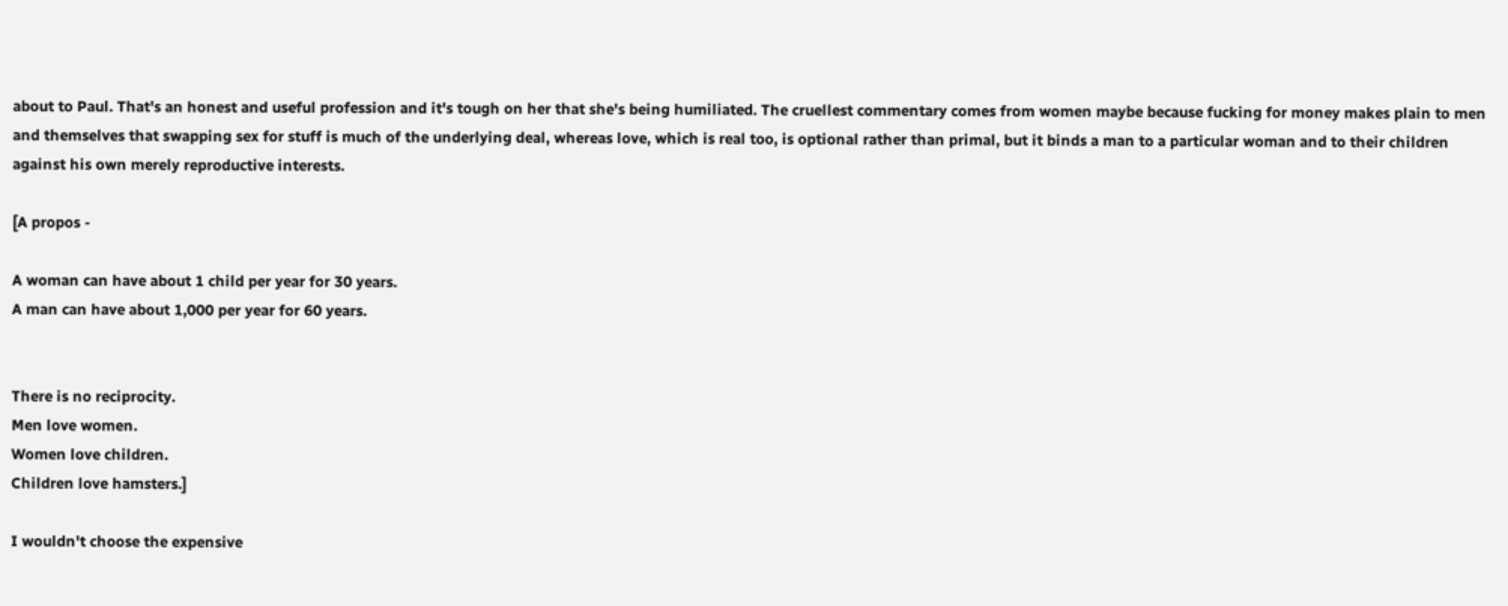about to Paul. That's an honest and useful profession and it's tough on her that she's being humiliated. The cruellest commentary comes from women maybe because fucking for money makes plain to men and themselves that swapping sex for stuff is much of the underlying deal, whereas love, which is real too, is optional rather than primal, but it binds a man to a particular woman and to their children against his own merely reproductive interests.

[A propos -

A woman can have about 1 child per year for 30 years.
A man can have about 1,000 per year for 60 years.


There is no reciprocity.
Men love women.
Women love children.
Children love hamsters.]

I wouldn't choose the expensive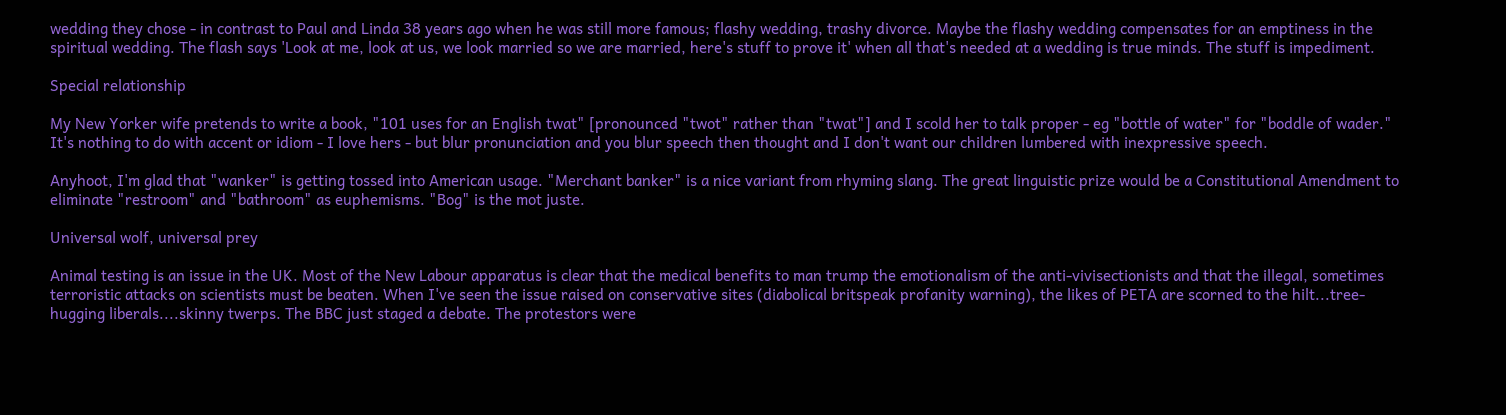wedding they chose - in contrast to Paul and Linda 38 years ago when he was still more famous; flashy wedding, trashy divorce. Maybe the flashy wedding compensates for an emptiness in the spiritual wedding. The flash says 'Look at me, look at us, we look married so we are married, here's stuff to prove it' when all that's needed at a wedding is true minds. The stuff is impediment.

Special relationship

My New Yorker wife pretends to write a book, "101 uses for an English twat" [pronounced "twot" rather than "twat"] and I scold her to talk proper - eg "bottle of water" for "boddle of wader." It's nothing to do with accent or idiom - I love hers - but blur pronunciation and you blur speech then thought and I don't want our children lumbered with inexpressive speech.

Anyhoot, I'm glad that "wanker" is getting tossed into American usage. "Merchant banker" is a nice variant from rhyming slang. The great linguistic prize would be a Constitutional Amendment to eliminate "restroom" and "bathroom" as euphemisms. "Bog" is the mot juste.

Universal wolf, universal prey

Animal testing is an issue in the UK. Most of the New Labour apparatus is clear that the medical benefits to man trump the emotionalism of the anti-vivisectionists and that the illegal, sometimes terroristic attacks on scientists must be beaten. When I've seen the issue raised on conservative sites (diabolical britspeak profanity warning), the likes of PETA are scorned to the hilt...tree-hugging liberals....skinny twerps. The BBC just staged a debate. The protestors were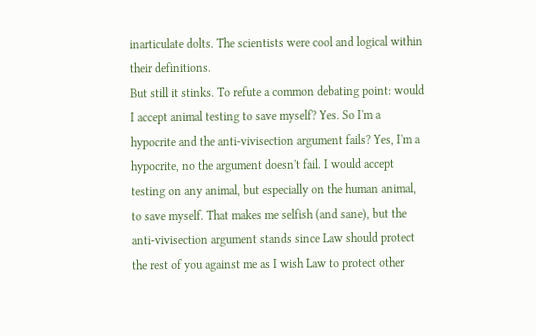inarticulate dolts. The scientists were cool and logical within their definitions.
But still it stinks. To refute a common debating point: would I accept animal testing to save myself? Yes. So I'm a hypocrite and the anti-vivisection argument fails? Yes, I'm a hypocrite, no the argument doesn't fail. I would accept testing on any animal, but especially on the human animal, to save myself. That makes me selfish (and sane), but the anti-vivisection argument stands since Law should protect the rest of you against me as I wish Law to protect other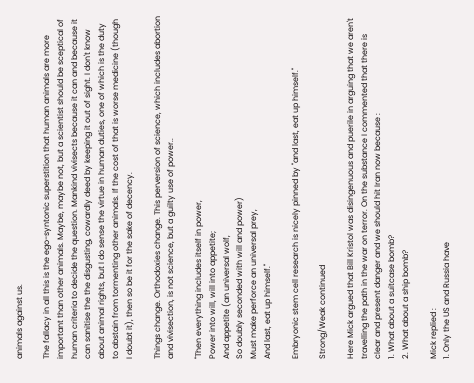animals against us.

The fallacy in all this is the ego-syntonic superstition that human animals are more important than other animals. Maybe, maybe not, but a scientist should be sceptical of human criteria to decide the question. Mankind vivisects because it can and because it can sanitise the the disgusting, cowardly deed by keeping it out of sight. I don't know about animal rights, but I do sense the virtue in human duties, one of which is the duty to abstain from tormenting other animals. If the cost of that is worse medicine (though I doubt it), then so be it for the sake of decency.

Things change. Orthodoxies change. This perversion of science, which includes abortion and vivisection, is not science, but a guilty use of power..

"Then everything includes itself in power,
Power into will, will into appetite;
And appetite (an universal wolf,
So doubly seconded with will and power)
Must make perforce an universal prey,
And last, eat up himself."

Embryonic stem cell research is nicely pinned by "and last, eat up himself."

Strong/Weak continued

Here Mick argued that Bill Kristol was disingenuous and puerile in arguing that we aren't travelling the path in the war on terror. On the substance I commented that there is clear and present danger and we should hit Iran now because :
1. What about a suitcase bomb?
2. What about a ship bomb?

Mick replied :
1. Only the US and Russia have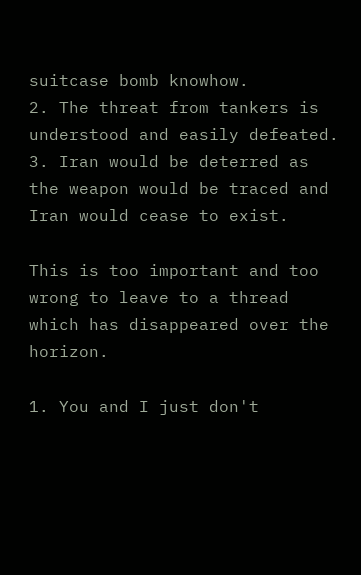suitcase bomb knowhow.
2. The threat from tankers is understood and easily defeated.
3. Iran would be deterred as the weapon would be traced and Iran would cease to exist.

This is too important and too wrong to leave to a thread which has disappeared over the horizon.

1. You and I just don't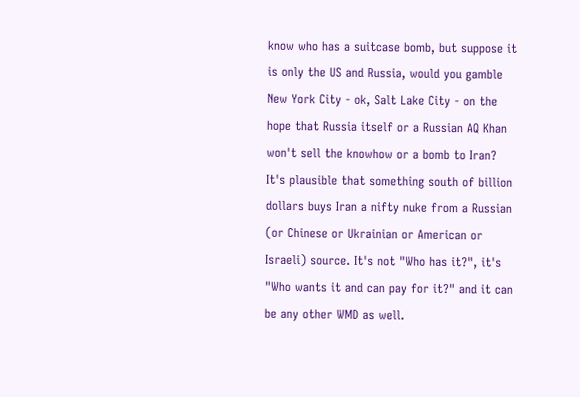know who has a suitcase bomb, but suppose it is only the US and Russia, would you gamble New York City - ok, Salt Lake City - on the hope that Russia itself or a Russian AQ Khan won't sell the knowhow or a bomb to Iran? It's plausible that something south of billion dollars buys Iran a nifty nuke from a Russian (or Chinese or Ukrainian or American or Israeli) source. It's not "Who has it?", it's "Who wants it and can pay for it?" and it can be any other WMD as well.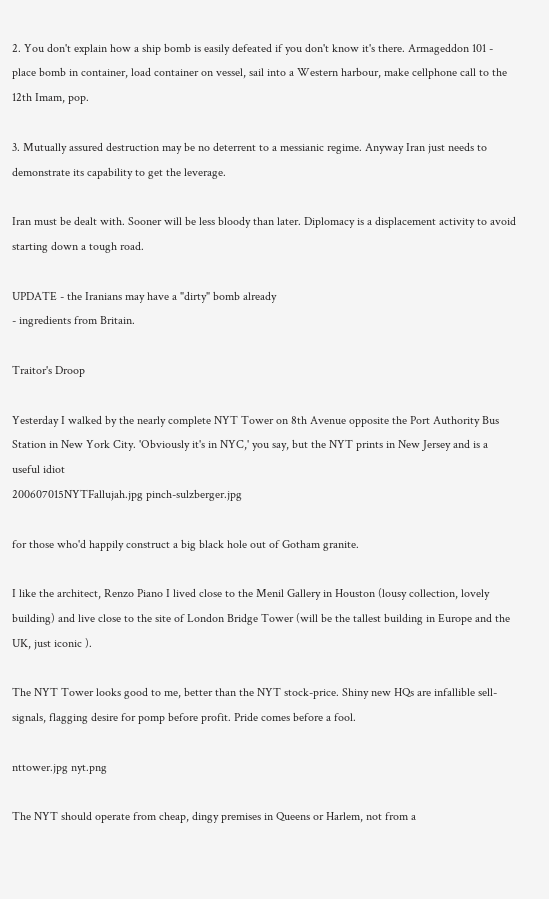2. You don't explain how a ship bomb is easily defeated if you don't know it's there. Armageddon 101 - place bomb in container, load container on vessel, sail into a Western harbour, make cellphone call to the 12th Imam, pop.

3. Mutually assured destruction may be no deterrent to a messianic regime. Anyway Iran just needs to demonstrate its capability to get the leverage.

Iran must be dealt with. Sooner will be less bloody than later. Diplomacy is a displacement activity to avoid starting down a tough road.

UPDATE - the Iranians may have a "dirty" bomb already
- ingredients from Britain.

Traitor's Droop

Yesterday I walked by the nearly complete NYT Tower on 8th Avenue opposite the Port Authority Bus Station in New York City. 'Obviously it's in NYC,' you say, but the NYT prints in New Jersey and is a useful idiot
200607015NYTFallujah.jpg pinch-sulzberger.jpg

for those who'd happily construct a big black hole out of Gotham granite.

I like the architect, Renzo Piano I lived close to the Menil Gallery in Houston (lousy collection, lovely building) and live close to the site of London Bridge Tower (will be the tallest building in Europe and the UK, just iconic ).

The NYT Tower looks good to me, better than the NYT stock-price. Shiny new HQs are infallible sell-signals, flagging desire for pomp before profit. Pride comes before a fool.

nttower.jpg nyt.png

The NYT should operate from cheap, dingy premises in Queens or Harlem, not from a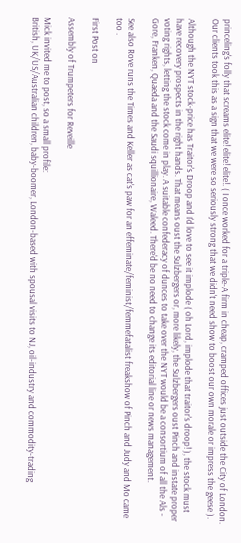princeling's folly that screams elite! elite! elite!. ( I once worked for a triple-A firm in cheap, cramped offices just outside the City of London. Our clients took this as a sign that we were so seriously strong that we didn't need show to boost our own morale or impress the geese ).

Although the NYT stock-price has Traitor's Droop and I'd love to see it implode ( oh Lord, implode that traitor's droop! ), the stock must have recovery prospects in the right hands. That means oust the Sulzbergers or, more likely, the Sulzbergers oust Pinch and instate proper voting rights, letting the stock come in play. A suitable confederacy of dunces to take over the NYT would be a consortium of all the Als - Gore, Franken, Quaeda and the Saudi squillionaire, Waleed. There'd be no need to change its editorial line or news management.

See also Rove runs the Times and Keller as cat's paw for an effeminate/feminist/femmefatalist freakshow of Pinch and Judy and Mo came too .

First Post on

Assembly of Trumpeters for Reveille

Mick invited me to post, so a small profile:
British, UK/US/Australian children, baby-boomer, London-based with spousal visits to NJ, oil-industry and commodity-trading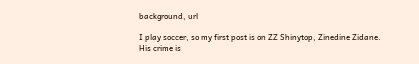background, url

I play soccer, so my first post is on ZZ Shinytop, Zinedine Zidane. His crime is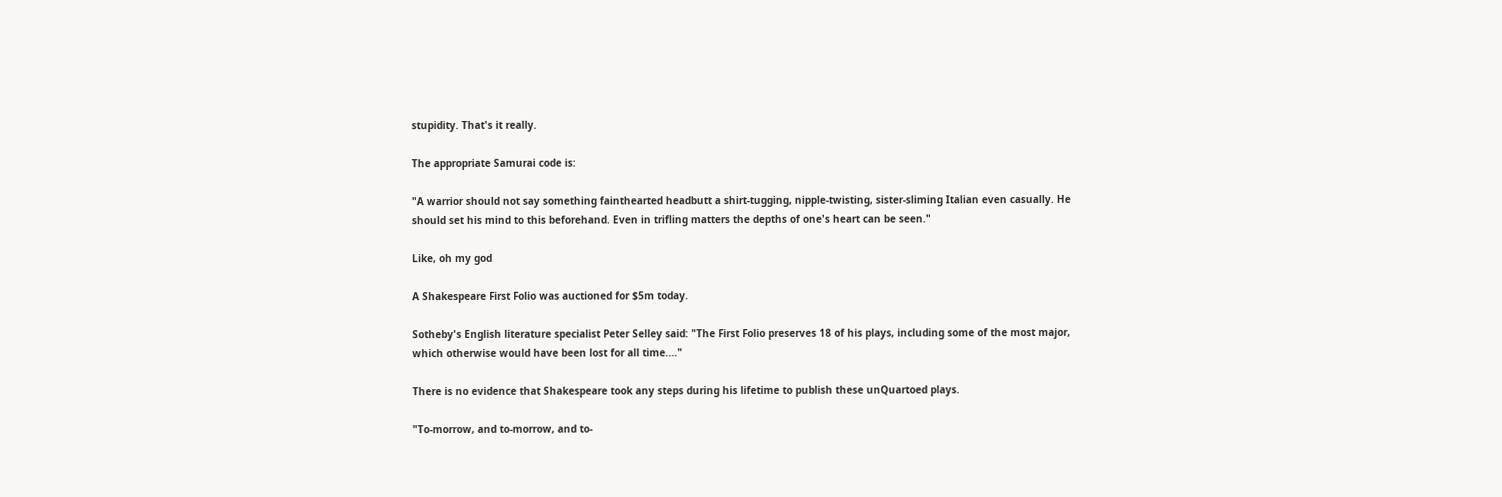stupidity. That's it really.

The appropriate Samurai code is:

"A warrior should not say something fainthearted headbutt a shirt-tugging, nipple-twisting, sister-sliming Italian even casually. He should set his mind to this beforehand. Even in trifling matters the depths of one's heart can be seen."

Like, oh my god

A Shakespeare First Folio was auctioned for $5m today.

Sotheby's English literature specialist Peter Selley said: "The First Folio preserves 18 of his plays, including some of the most major, which otherwise would have been lost for all time...."

There is no evidence that Shakespeare took any steps during his lifetime to publish these unQuartoed plays.

"To-morrow, and to-morrow, and to-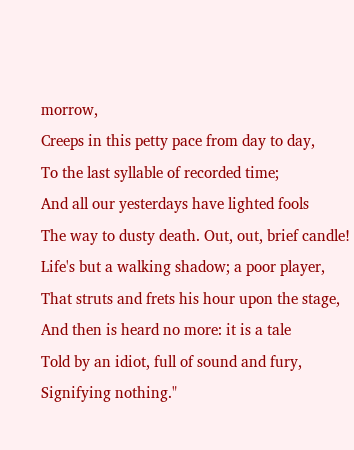morrow,
Creeps in this petty pace from day to day,
To the last syllable of recorded time;
And all our yesterdays have lighted fools
The way to dusty death. Out, out, brief candle!
Life's but a walking shadow; a poor player,
That struts and frets his hour upon the stage,
And then is heard no more: it is a tale
Told by an idiot, full of sound and fury,
Signifying nothing."